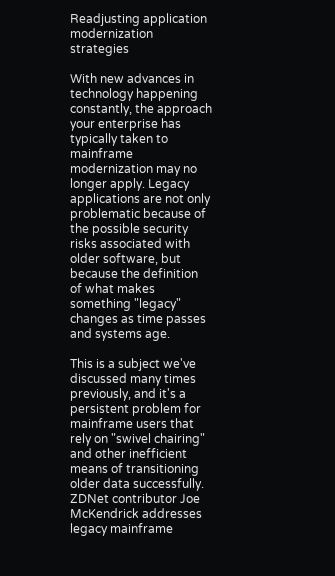Readjusting application modernization strategies

With new advances in technology happening constantly, the approach your enterprise has typically taken to mainframe modernization may no longer apply. Legacy applications are not only problematic because of the possible security risks associated with older software, but because the definition of what makes something "legacy" changes as time passes and systems age.

This is a subject we've discussed many times previously, and it's a persistent problem for mainframe users that rely on "swivel chairing" and other inefficient means of transitioning older data successfully. ZDNet contributor Joe McKendrick addresses legacy mainframe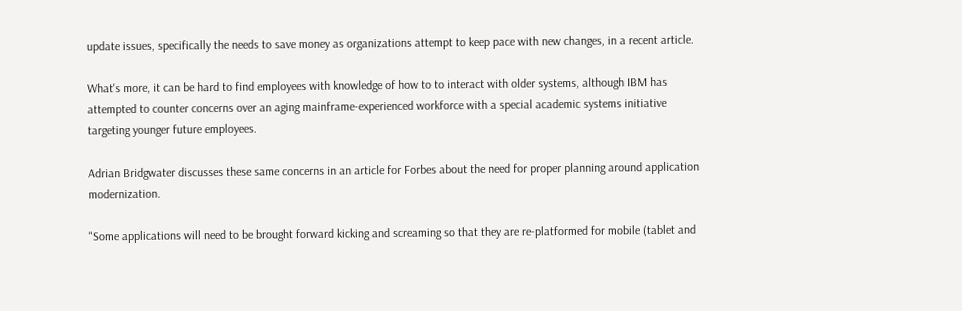update issues, specifically the needs to save money as organizations attempt to keep pace with new changes, in a recent article.

What's more, it can be hard to find employees with knowledge of how to to interact with older systems, although IBM has attempted to counter concerns over an aging mainframe-experienced workforce with a special academic systems initiative targeting younger future employees.

Adrian Bridgwater discusses these same concerns in an article for Forbes about the need for proper planning around application modernization.

"Some applications will need to be brought forward kicking and screaming so that they are re-platformed for mobile (tablet and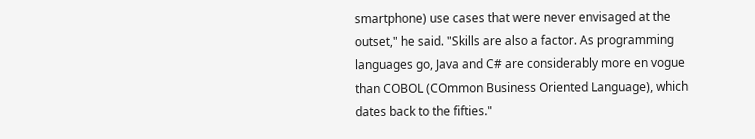smartphone) use cases that were never envisaged at the outset," he said. "Skills are also a factor. As programming languages go, Java and C# are considerably more en vogue than COBOL (COmmon Business Oriented Language), which dates back to the fifties."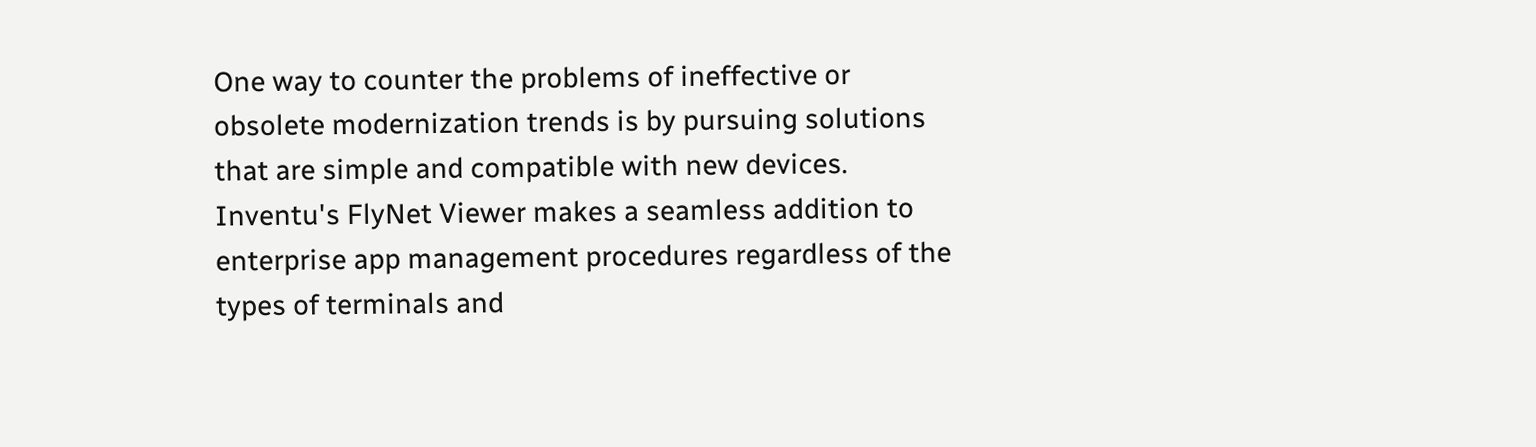One way to counter the problems of ineffective or obsolete modernization trends is by pursuing solutions that are simple and compatible with new devices. Inventu's FlyNet Viewer makes a seamless addition to enterprise app management procedures regardless of the types of terminals and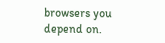browsers you depend on.